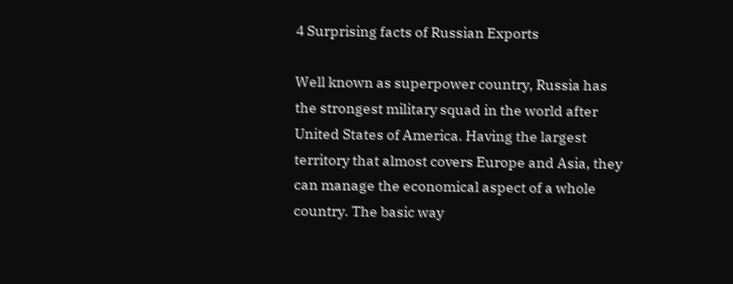4 Surprising facts of Russian Exports

Well known as superpower country, Russia has the strongest military squad in the world after United States of America. Having the largest territory that almost covers Europe and Asia, they can manage the economical aspect of a whole country. The basic way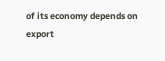of its economy depends on export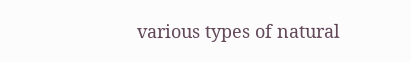various types of natural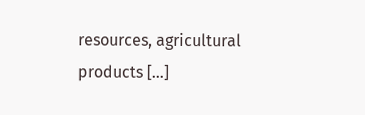resources, agricultural products […]